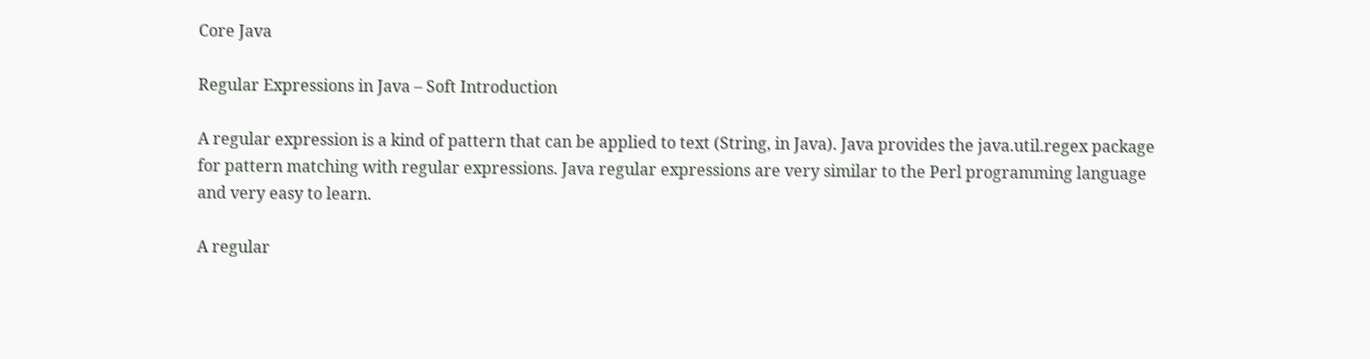Core Java

Regular Expressions in Java – Soft Introduction

A regular expression is a kind of pattern that can be applied to text (String, in Java). Java provides the java.util.regex package for pattern matching with regular expressions. Java regular expressions are very similar to the Perl programming language and very easy to learn.

A regular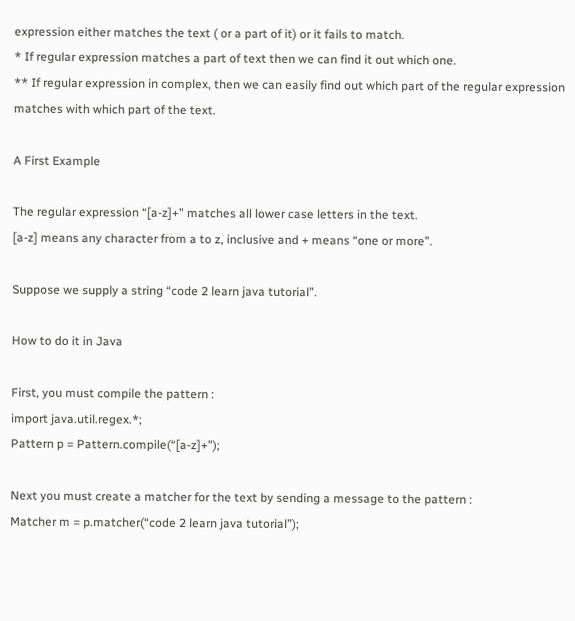expression either matches the text ( or a part of it) or it fails to match.
* If regular expression matches a part of text then we can find it out which one.
** If regular expression in complex, then we can easily find out which part of the regular expression matches with which part of the text.

A First Example

The regular expression “[a-z]+” matches all lower case letters in the text.
[a-z] means any character from a to z, inclusive and + means “one or more”.

Suppose we supply a string “code 2 learn java tutorial”.

How to do it in Java

First, you must compile the pattern :
import java.util.regex.*;
Pattern p = Pattern.compile(“[a-z]+”);

Next you must create a matcher for the text by sending a message to the pattern :
Matcher m = p.matcher(“code 2 learn java tutorial”);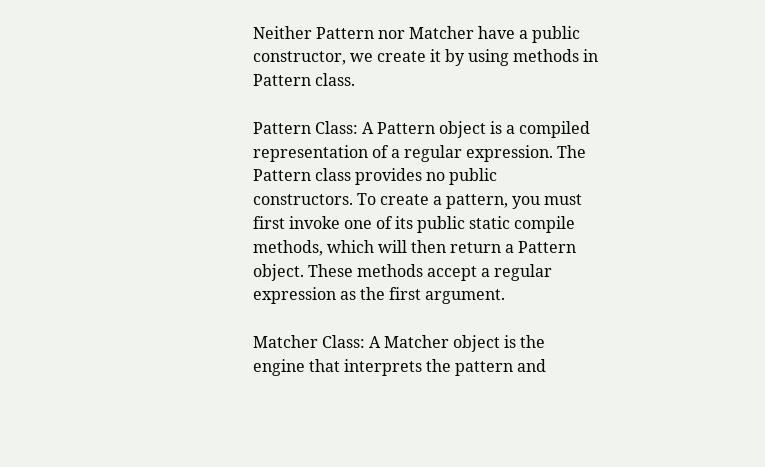Neither Pattern nor Matcher have a public constructor, we create it by using methods in Pattern class.

Pattern Class: A Pattern object is a compiled representation of a regular expression. The Pattern class provides no public constructors. To create a pattern, you must first invoke one of its public static compile methods, which will then return a Pattern object. These methods accept a regular expression as the first argument.

Matcher Class: A Matcher object is the engine that interprets the pattern and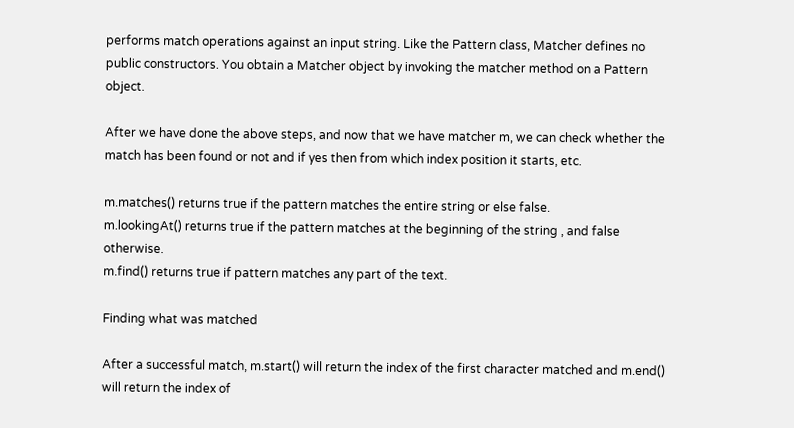performs match operations against an input string. Like the Pattern class, Matcher defines no public constructors. You obtain a Matcher object by invoking the matcher method on a Pattern object.

After we have done the above steps, and now that we have matcher m, we can check whether the match has been found or not and if yes then from which index position it starts, etc.

m.matches() returns true if the pattern matches the entire string or else false.
m.lookingAt() returns true if the pattern matches at the beginning of the string , and false otherwise.
m.find() returns true if pattern matches any part of the text.

Finding what was matched

After a successful match, m.start() will return the index of the first character matched and m.end() will return the index of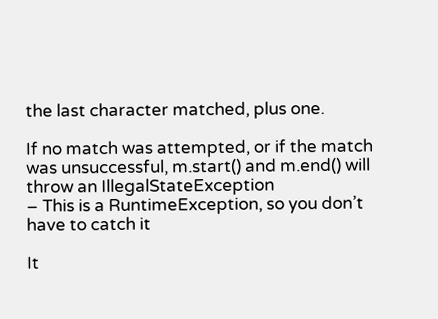the last character matched, plus one.

If no match was attempted, or if the match was unsuccessful, m.start() and m.end() will throw an IllegalStateException
– This is a RuntimeException, so you don’t have to catch it

It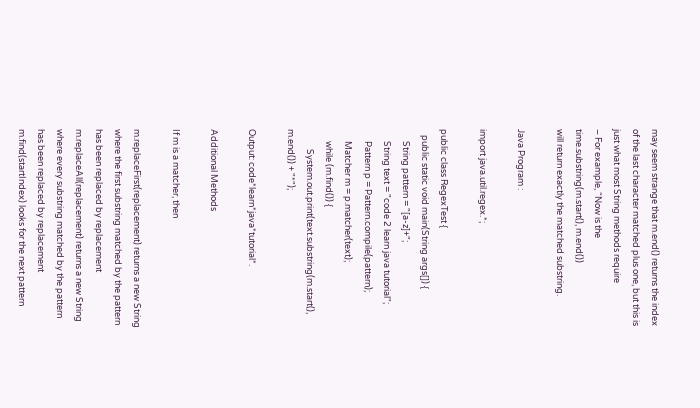may seem strange that m.end() returns the index of the last character matched plus one, but this is just what most String methods require
– For example, “Now is the time.substring(m.start(), m.end())
will return exactly the matched substring.

Java Program :

import java.util.regex.*;

public class RegexTest {
   public static void main(String args[]) {
      String pattern = "[a-z]+";
      String text = "code 2 learn java tutorial";
      Pattern p = Pattern.compile(pattern);
      Matcher m = p.matcher(text);
      while (m.find()) {
          System.out.print(text.substring(m.start(), m.end()) + "*");

Output: code*learn*java*tutorial*.

Additional Methods

If m is a matcher, then

m.replaceFirst(replacement) returns a new String where the first substring matched by the pattern has been replaced by replacement
m.replaceAll(replacement) returns a new String where every substring matched by the pattern has been replaced by replacement
m.find(startIndex) looks for the next pattern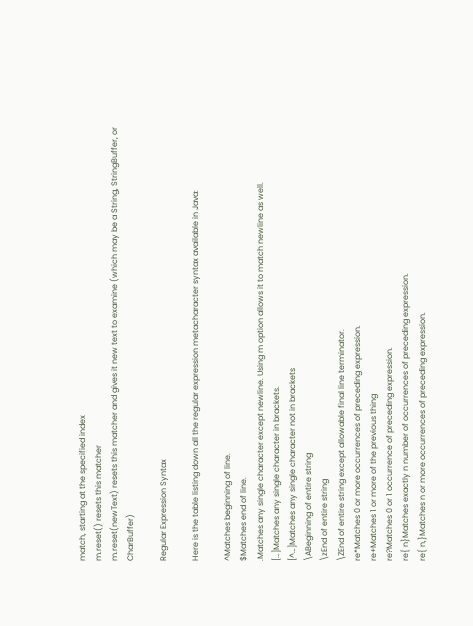match, starting at the specified index
m.reset() resets this matcher
m.reset(newText) resets this matcher and gives it new text to examine (which may be a String, StringBuffer, or CharBuffer)

Regular Expression Syntax

Here is the table listing down all the regular expression metacharacter syntax available in Java:

^Matches beginning of line.
$Matches end of line.
.Matches any single character except newline. Using m option allows it to match newline as well.
[…]Matches any single character in brackets.
[^…]Matches any single character not in brackets
\ABeginning of entire string
\zEnd of entire string
\ZEnd of entire string except allowable final line terminator.
re*Matches 0 or more occurrences of preceding expression.
re+Matches 1 or more of the previous thing
re?Matches 0 or 1 occurrence of preceding expression.
re{ n}Matches exactly n number of occurrences of preceding expression.
re{ n,}Matches n or more occurrences of preceding expression.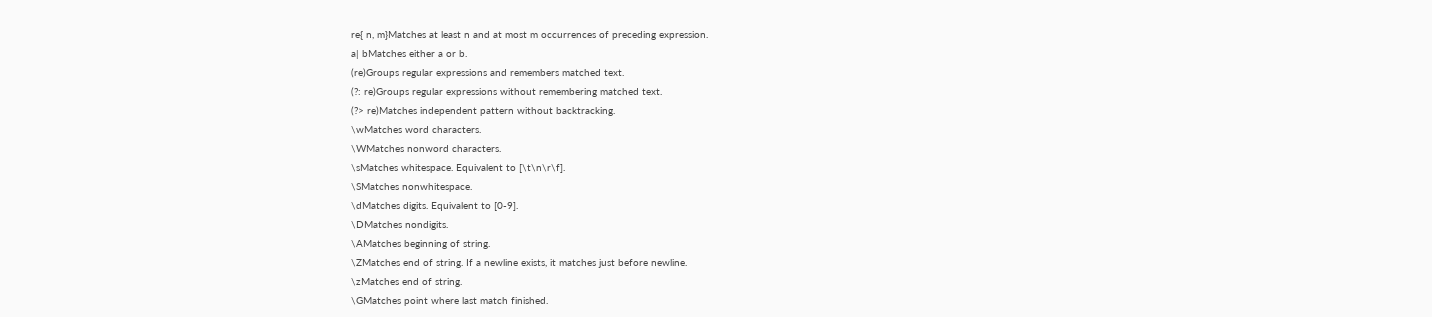re{ n, m}Matches at least n and at most m occurrences of preceding expression.
a| bMatches either a or b.
(re)Groups regular expressions and remembers matched text.
(?: re)Groups regular expressions without remembering matched text.
(?> re)Matches independent pattern without backtracking.
\wMatches word characters.
\WMatches nonword characters.
\sMatches whitespace. Equivalent to [\t\n\r\f].
\SMatches nonwhitespace.
\dMatches digits. Equivalent to [0-9].
\DMatches nondigits.
\AMatches beginning of string.
\ZMatches end of string. If a newline exists, it matches just before newline.
\zMatches end of string.
\GMatches point where last match finished.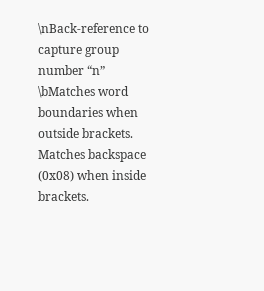\nBack-reference to capture group number “n”
\bMatches word boundaries when outside brackets. Matches backspace (0x08) when inside brackets.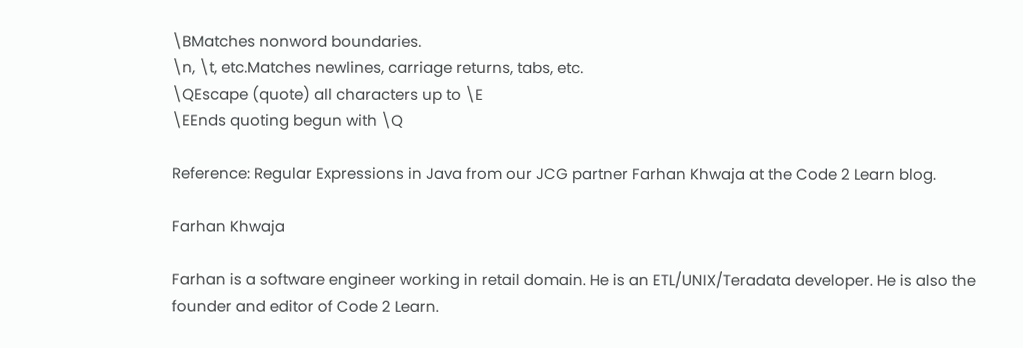\BMatches nonword boundaries.
\n, \t, etc.Matches newlines, carriage returns, tabs, etc.
\QEscape (quote) all characters up to \E
\EEnds quoting begun with \Q

Reference: Regular Expressions in Java from our JCG partner Farhan Khwaja at the Code 2 Learn blog.

Farhan Khwaja

Farhan is a software engineer working in retail domain. He is an ETL/UNIX/Teradata developer. He is also the founder and editor of Code 2 Learn.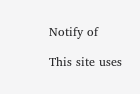Notify of

This site uses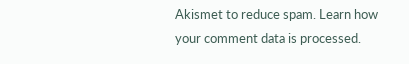Akismet to reduce spam. Learn how your comment data is processed.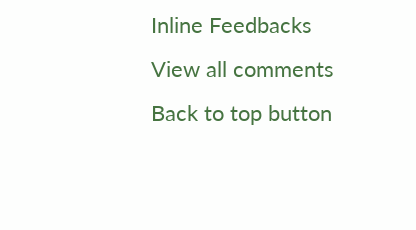Inline Feedbacks
View all comments
Back to top button